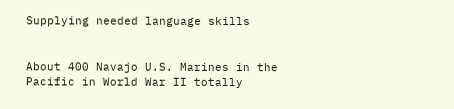Supplying needed language skills


About 400 Navajo U.S. Marines in the Pacific in World War II totally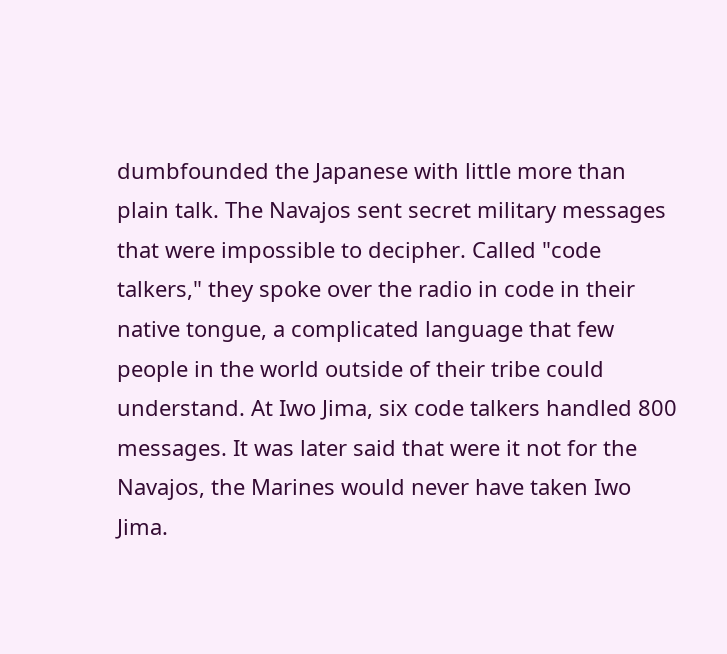dumbfounded the Japanese with little more than plain talk. The Navajos sent secret military messages that were impossible to decipher. Called "code talkers," they spoke over the radio in code in their native tongue, a complicated language that few people in the world outside of their tribe could understand. At Iwo Jima, six code talkers handled 800 messages. It was later said that were it not for the Navajos, the Marines would never have taken Iwo Jima.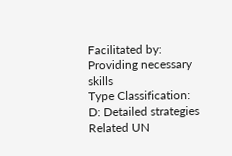Facilitated by:
Providing necessary skills
Type Classification:
D: Detailed strategies
Related UN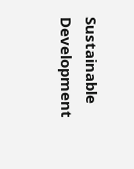Sustainable Development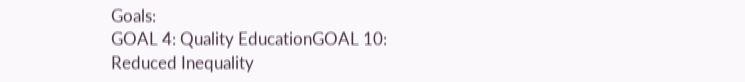Goals:
GOAL 4: Quality EducationGOAL 10: Reduced Inequality